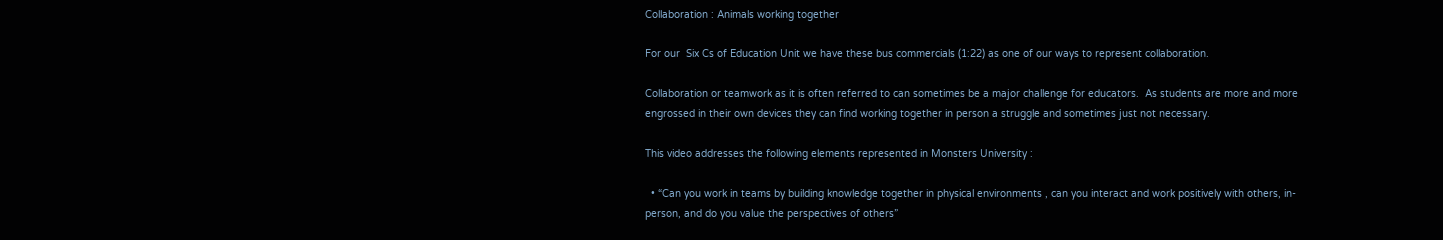Collaboration : Animals working together

For our  Six Cs of Education Unit we have these bus commercials (1:22) as one of our ways to represent collaboration.

Collaboration or teamwork as it is often referred to can sometimes be a major challenge for educators.  As students are more and more engrossed in their own devices they can find working together in person a struggle and sometimes just not necessary.

This video addresses the following elements represented in Monsters University :

  • “Can you work in teams by building knowledge together in physical environments , can you interact and work positively with others, in-person, and do you value the perspectives of others”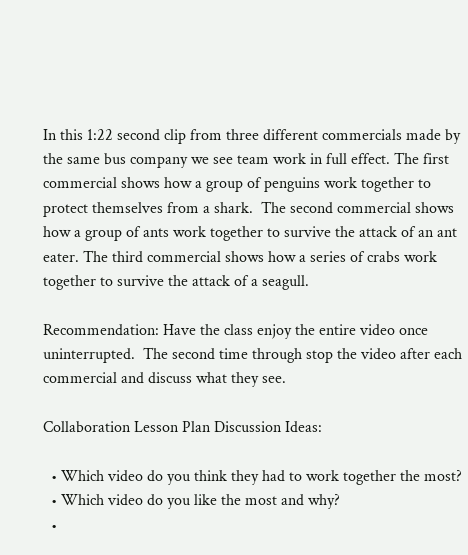In this 1:22 second clip from three different commercials made by the same bus company we see team work in full effect. The first commercial shows how a group of penguins work together to protect themselves from a shark.  The second commercial shows how a group of ants work together to survive the attack of an ant eater. The third commercial shows how a series of crabs work together to survive the attack of a seagull.

Recommendation: Have the class enjoy the entire video once uninterrupted.  The second time through stop the video after each commercial and discuss what they see.

Collaboration Lesson Plan Discussion Ideas:

  • Which video do you think they had to work together the most?
  • Which video do you like the most and why?
  •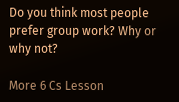Do you think most people prefer group work? Why or why not?

More 6 Cs Lesson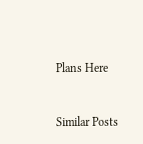Plans Here


Similar Posts